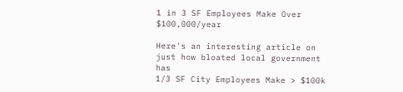1 in 3 SF Employees Make Over $100,000/year

Here's an interesting article on just how bloated local government has
1/3 SF City Employees Make > $100k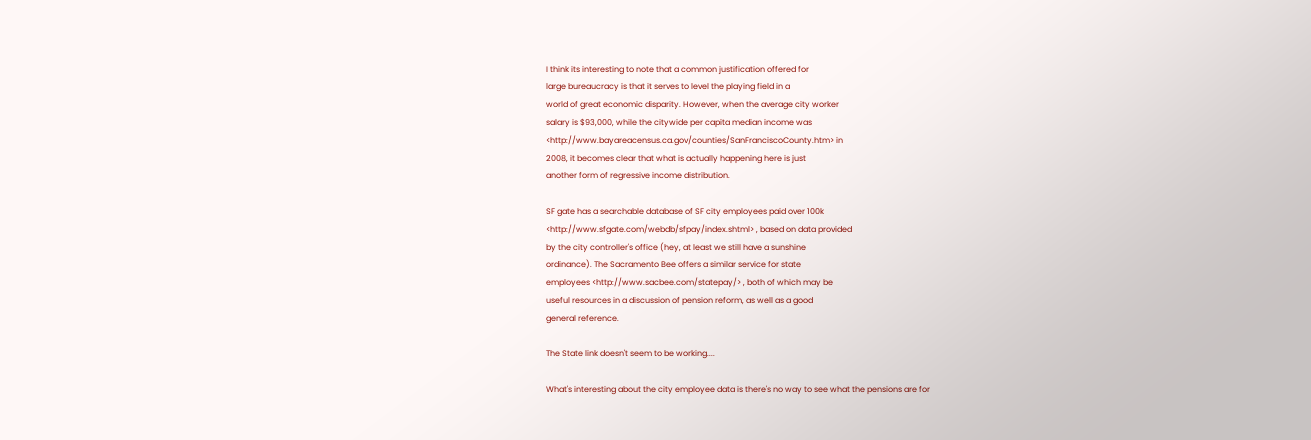I think its interesting to note that a common justification offered for
large bureaucracy is that it serves to level the playing field in a
world of great economic disparity. However, when the average city worker
salary is $93,000, while the citywide per capita median income was
<http://www.bayareacensus.ca.gov/counties/SanFranciscoCounty.htm> in
2008, it becomes clear that what is actually happening here is just
another form of regressive income distribution.

SF gate has a searchable database of SF city employees paid over 100k
<http://www.sfgate.com/webdb/sfpay/index.shtml> , based on data provided
by the city controller's office (hey, at least we still have a sunshine
ordinance). The Sacramento Bee offers a similar service for state
employees <http://www.sacbee.com/statepay/> , both of which may be
useful resources in a discussion of pension reform, as well as a good
general reference.

The State link doesn't seem to be working....

What's interesting about the city employee data is there's no way to see what the pensions are for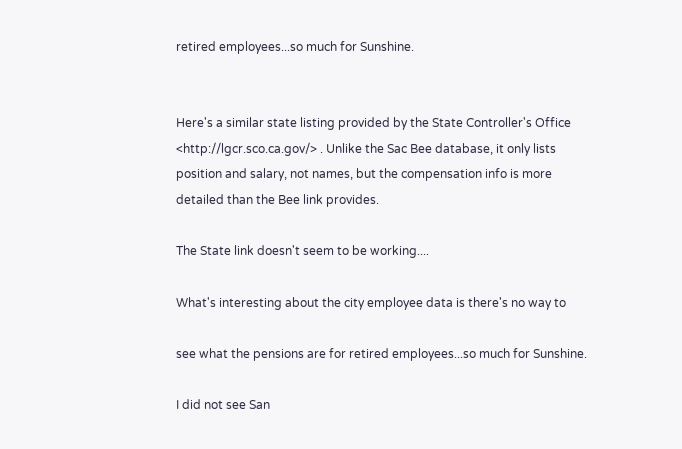retired employees...so much for Sunshine.


Here's a similar state listing provided by the State Controller's Office
<http://lgcr.sco.ca.gov/> . Unlike the Sac Bee database, it only lists
position and salary, not names, but the compensation info is more
detailed than the Bee link provides.

The State link doesn't seem to be working....

What's interesting about the city employee data is there's no way to

see what the pensions are for retired employees...so much for Sunshine.

I did not see San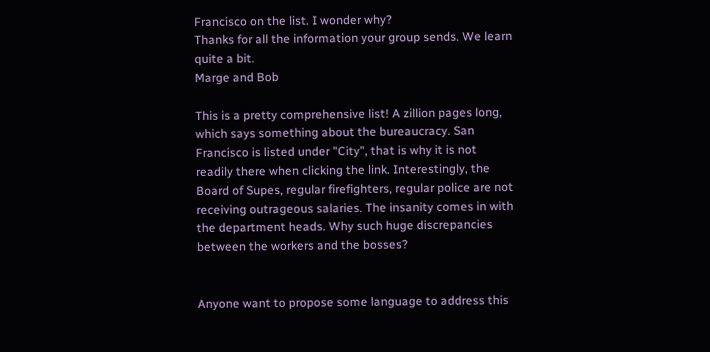Francisco on the list. I wonder why?
Thanks for all the information your group sends. We learn quite a bit.
Marge and Bob

This is a pretty comprehensive list! A zillion pages long, which says something about the bureaucracy. San Francisco is listed under "City", that is why it is not readily there when clicking the link. Interestingly, the Board of Supes, regular firefighters, regular police are not receiving outrageous salaries. The insanity comes in with the department heads. Why such huge discrepancies between the workers and the bosses?


Anyone want to propose some language to address this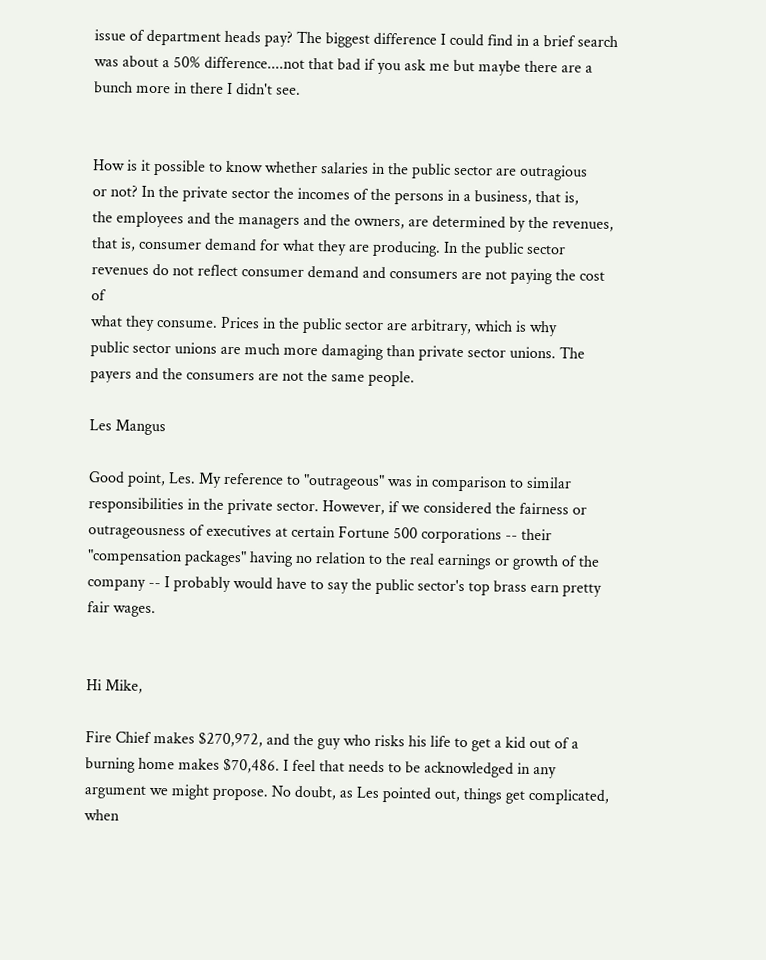issue of department heads pay? The biggest difference I could find in a brief search was about a 50% difference....not that bad if you ask me but maybe there are a bunch more in there I didn't see.


How is it possible to know whether salaries in the public sector are outragious
or not? In the private sector the incomes of the persons in a business, that is,
the employees and the managers and the owners, are determined by the revenues,
that is, consumer demand for what they are producing. In the public sector
revenues do not reflect consumer demand and consumers are not paying the cost of
what they consume. Prices in the public sector are arbitrary, which is why
public sector unions are much more damaging than private sector unions. The
payers and the consumers are not the same people.

Les Mangus

Good point, Les. My reference to "outrageous" was in comparison to similar responsibilities in the private sector. However, if we considered the fairness or outrageousness of executives at certain Fortune 500 corporations -- their "compensation packages" having no relation to the real earnings or growth of the company -- I probably would have to say the public sector's top brass earn pretty fair wages.


Hi Mike,

Fire Chief makes $270,972, and the guy who risks his life to get a kid out of a burning home makes $70,486. I feel that needs to be acknowledged in any argument we might propose. No doubt, as Les pointed out, things get complicated, when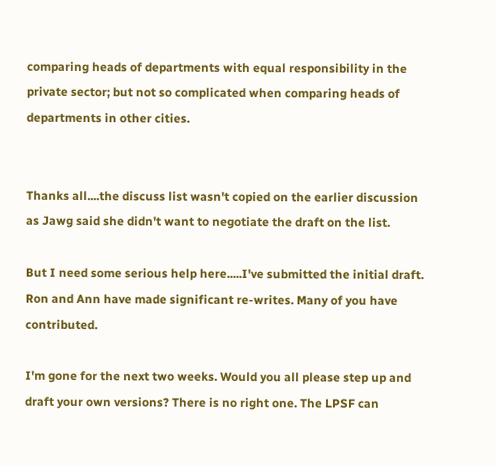comparing heads of departments with equal responsibility in the private sector; but not so complicated when comparing heads of departments in other cities.


Thanks all....the discuss list wasn't copied on the earlier discussion as Jawg said she didn't want to negotiate the draft on the list.

But I need some serious help here.....I've submitted the initial draft. Ron and Ann have made significant re-writes. Many of you have contributed.

I'm gone for the next two weeks. Would you all please step up and draft your own versions? There is no right one. The LPSF can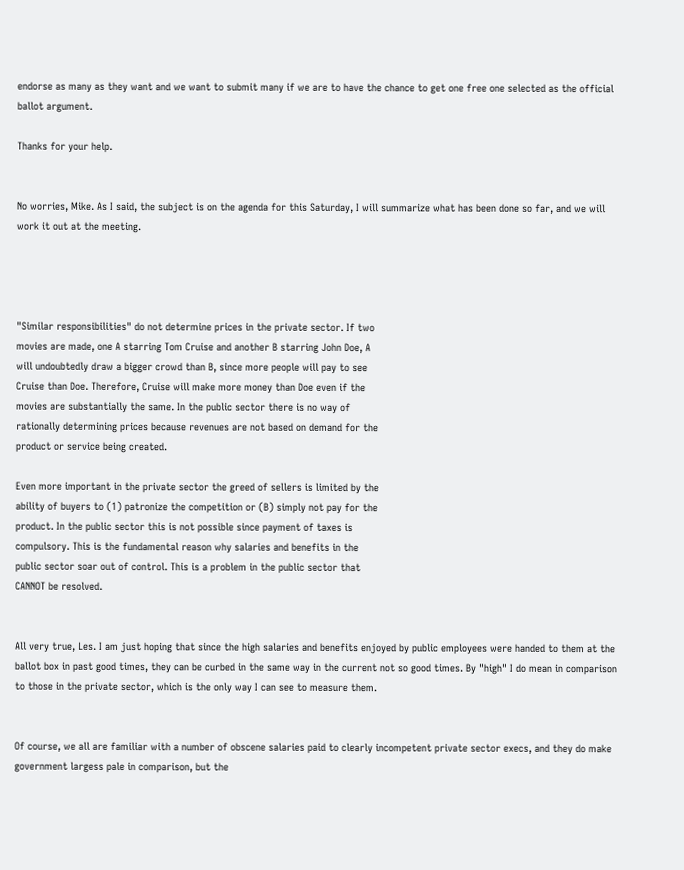endorse as many as they want and we want to submit many if we are to have the chance to get one free one selected as the official ballot argument.

Thanks for your help.


No worries, Mike. As I said, the subject is on the agenda for this Saturday, I will summarize what has been done so far, and we will work it out at the meeting.




"Similar responsibilities" do not determine prices in the private sector. If two
movies are made, one A starring Tom Cruise and another B starring John Doe, A
will undoubtedly draw a bigger crowd than B, since more people will pay to see
Cruise than Doe. Therefore, Cruise will make more money than Doe even if the
movies are substantially the same. In the public sector there is no way of
rationally determining prices because revenues are not based on demand for the
product or service being created.

Even more important in the private sector the greed of sellers is limited by the
ability of buyers to (1) patronize the competition or (B) simply not pay for the
product. In the public sector this is not possible since payment of taxes is
compulsory. This is the fundamental reason why salaries and benefits in the
public sector soar out of control. This is a problem in the public sector that
CANNOT be resolved.


All very true, Les. I am just hoping that since the high salaries and benefits enjoyed by public employees were handed to them at the ballot box in past good times, they can be curbed in the same way in the current not so good times. By "high" I do mean in comparison to those in the private sector, which is the only way I can see to measure them.


Of course, we all are familiar with a number of obscene salaries paid to clearly incompetent private sector execs, and they do make government largess pale in comparison, but the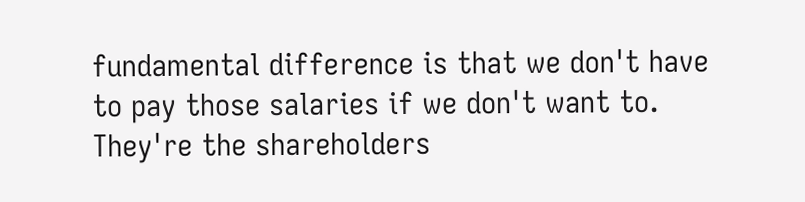fundamental difference is that we don't have to pay those salaries if we don't want to. They're the shareholders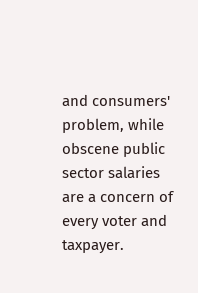and consumers' problem, while obscene public sector salaries are a concern of every voter and taxpayer.